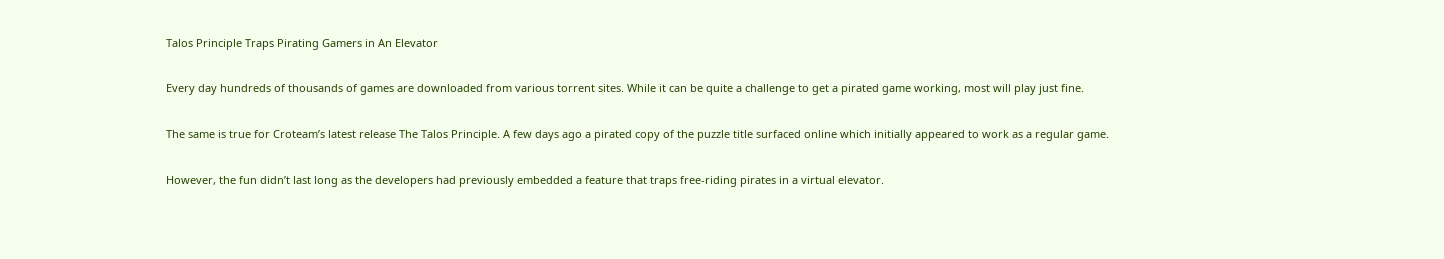Talos Principle Traps Pirating Gamers in An Elevator

Every day hundreds of thousands of games are downloaded from various torrent sites. While it can be quite a challenge to get a pirated game working, most will play just fine.

The same is true for Croteam’s latest release The Talos Principle. A few days ago a pirated copy of the puzzle title surfaced online which initially appeared to work as a regular game.

However, the fun didn’t last long as the developers had previously embedded a feature that traps free-riding pirates in a virtual elevator.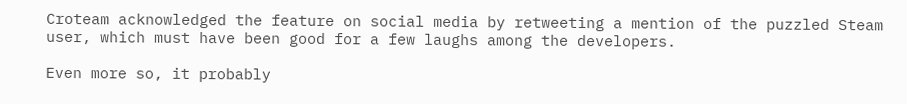Croteam acknowledged the feature on social media by retweeting a mention of the puzzled Steam user, which must have been good for a few laughs among the developers.

Even more so, it probably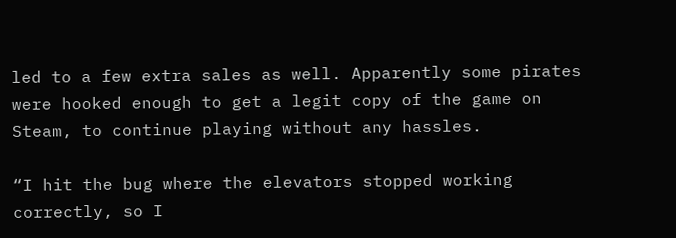led to a few extra sales as well. Apparently some pirates were hooked enough to get a legit copy of the game on Steam, to continue playing without any hassles.

“I hit the bug where the elevators stopped working correctly, so I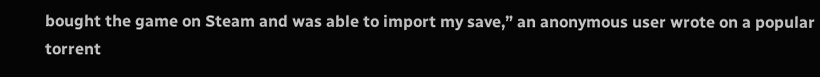bought the game on Steam and was able to import my save,” an anonymous user wrote on a popular torrent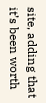site, adding that it’s been worth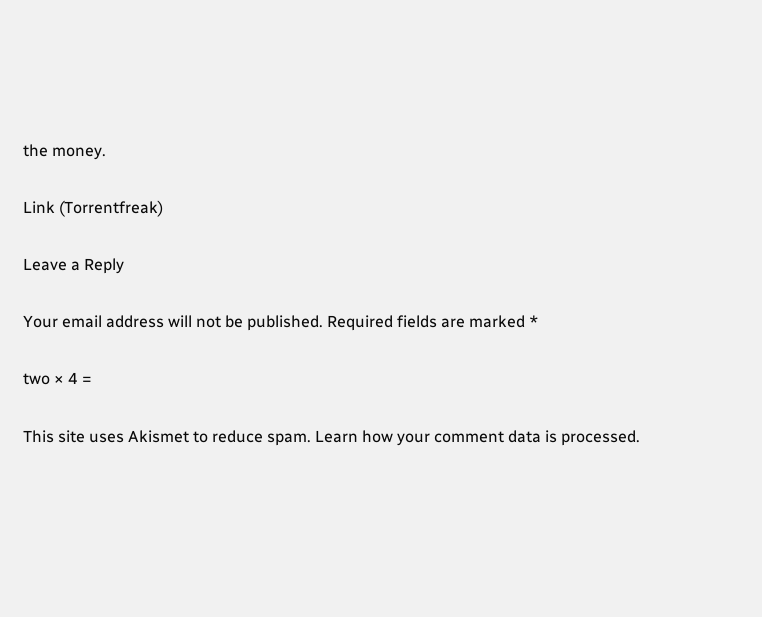the money.

Link (Torrentfreak)

Leave a Reply

Your email address will not be published. Required fields are marked *

two × 4 =

This site uses Akismet to reduce spam. Learn how your comment data is processed.